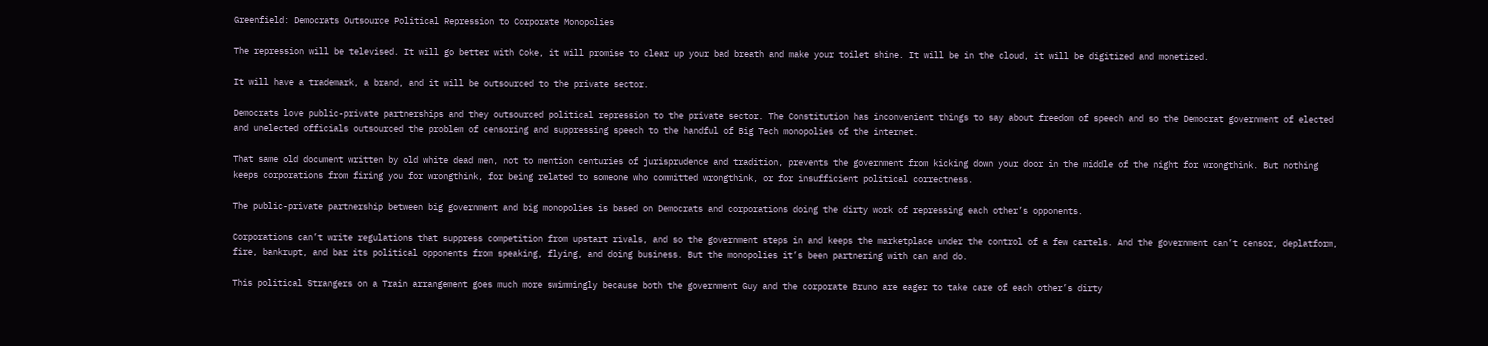Greenfield: Democrats Outsource Political Repression to Corporate Monopolies

The repression will be televised. It will go better with Coke, it will promise to clear up your bad breath and make your toilet shine. It will be in the cloud, it will be digitized and monetized.

It will have a trademark, a brand, and it will be outsourced to the private sector.

Democrats love public-private partnerships and they outsourced political repression to the private sector. The Constitution has inconvenient things to say about freedom of speech and so the Democrat government of elected and unelected officials outsourced the problem of censoring and suppressing speech to the handful of Big Tech monopolies of the internet.

That same old document written by old white dead men, not to mention centuries of jurisprudence and tradition, prevents the government from kicking down your door in the middle of the night for wrongthink. But nothing keeps corporations from firing you for wrongthink, for being related to someone who committed wrongthink, or for insufficient political correctness.

The public-private partnership between big government and big monopolies is based on Democrats and corporations doing the dirty work of repressing each other’s opponents.

Corporations can’t write regulations that suppress competition from upstart rivals, and so the government steps in and keeps the marketplace under the control of a few cartels. And the government can’t censor, deplatform, fire, bankrupt, and bar its political opponents from speaking, flying, and doing business. But the monopolies it’s been partnering with can and do.

This political Strangers on a Train arrangement goes much more swimmingly because both the government Guy and the corporate Bruno are eager to take care of each other’s dirty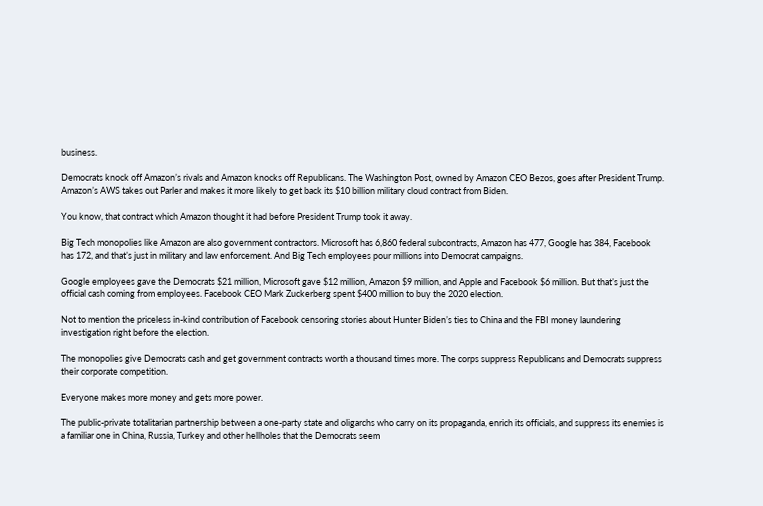business.

Democrats knock off Amazon’s rivals and Amazon knocks off Republicans. The Washington Post, owned by Amazon CEO Bezos, goes after President Trump. Amazon’s AWS takes out Parler and makes it more likely to get back its $10 billion military cloud contract from Biden.

You know, that contract which Amazon thought it had before President Trump took it away.

Big Tech monopolies like Amazon are also government contractors. Microsoft has 6,860 federal subcontracts, Amazon has 477, Google has 384, Facebook has 172, and that’s just in military and law enforcement. And Big Tech employees pour millions into Democrat campaigns.

Google employees gave the Democrats $21 million, Microsoft gave $12 million, Amazon $9 million, and Apple and Facebook $6 million. But that’s just the official cash coming from employees. Facebook CEO Mark Zuckerberg spent $400 million to buy the 2020 election.

Not to mention the priceless in-kind contribution of Facebook censoring stories about Hunter Biden’s ties to China and the FBI money laundering investigation right before the election.

The monopolies give Democrats cash and get government contracts worth a thousand times more. The corps suppress Republicans and Democrats suppress their corporate competition.

Everyone makes more money and gets more power.

The public-private totalitarian partnership between a one-party state and oligarchs who carry on its propaganda, enrich its officials, and suppress its enemies is a familiar one in China, Russia, Turkey and other hellholes that the Democrats seem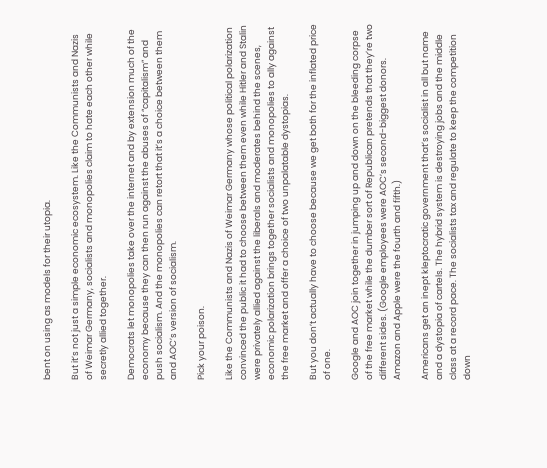bent on using as models for their utopia.

But it’s not just a simple economic ecosystem. Like the Communists and Nazis of Weimar Germany, socialists and monopolies claim to hate each other while secretly allied together.

Democrats let monopolies take over the internet and by extension much of the economy because they can then run against the abuses of “capitalism” and push socialism. And the monopolies can retort that it’s a choice between them and AOC’s version of socialism.

Pick your poison.

Like the Communists and Nazis of Weimar Germany whose political polarization convinced the public it had to choose between them even while Hitler and Stalin were privately allied against the liberals and moderates behind the scenes, economic polarization brings together socialists and monopolies to ally against the free market and offer a choice of two unpalatable dystopias.

But you don’t actually have to choose because we get both for the inflated price of one.

Google and AOC join together in jumping up and down on the bleeding corpse of the free market while the dumber sort of Republican pretends that they’re two different sides. (Google employees were AOC’s second-biggest donors. Amazon and Apple were the fourth and fifth.)

Americans get an inept kleptocratic government that’s socialist in all but name and a dystopia of cartels. The hybrid system is destroying jobs and the middle class at a record pace. The socialists tax and regulate to keep the competition down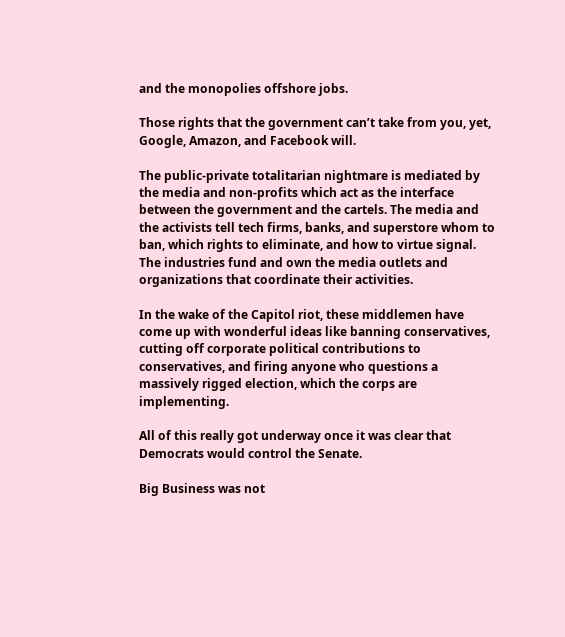and the monopolies offshore jobs.

Those rights that the government can’t take from you, yet, Google, Amazon, and Facebook will.

The public-private totalitarian nightmare is mediated by the media and non-profits which act as the interface between the government and the cartels. The media and the activists tell tech firms, banks, and superstore whom to ban, which rights to eliminate, and how to virtue signal. The industries fund and own the media outlets and organizations that coordinate their activities.

In the wake of the Capitol riot, these middlemen have come up with wonderful ideas like banning conservatives, cutting off corporate political contributions to conservatives, and firing anyone who questions a massively rigged election, which the corps are implementing.

All of this really got underway once it was clear that Democrats would control the Senate.

Big Business was not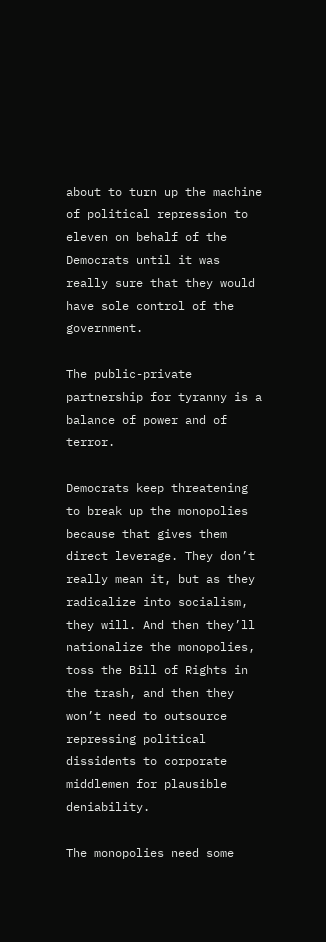about to turn up the machine of political repression to eleven on behalf of the Democrats until it was really sure that they would have sole control of the government.

The public-private partnership for tyranny is a balance of power and of terror.

Democrats keep threatening to break up the monopolies because that gives them direct leverage. They don’t really mean it, but as they radicalize into socialism, they will. And then they’ll nationalize the monopolies, toss the Bill of Rights in the trash, and then they won’t need to outsource repressing political dissidents to corporate middlemen for plausible deniability.

The monopolies need some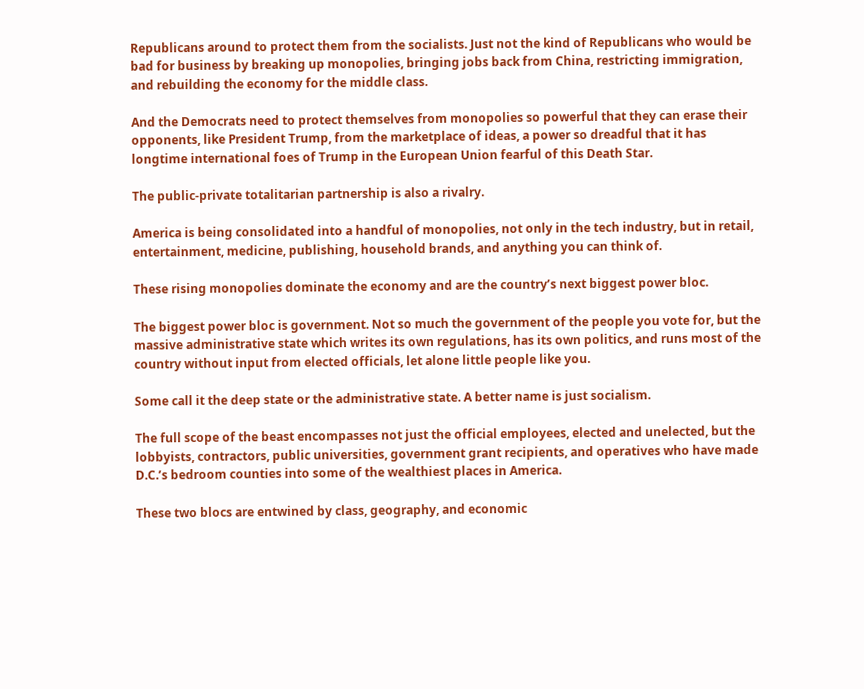Republicans around to protect them from the socialists. Just not the kind of Republicans who would be bad for business by breaking up monopolies, bringing jobs back from China, restricting immigration, and rebuilding the economy for the middle class.

And the Democrats need to protect themselves from monopolies so powerful that they can erase their opponents, like President Trump, from the marketplace of ideas, a power so dreadful that it has longtime international foes of Trump in the European Union fearful of this Death Star.

The public-private totalitarian partnership is also a rivalry.

America is being consolidated into a handful of monopolies, not only in the tech industry, but in retail, entertainment, medicine, publishing, household brands, and anything you can think of.

These rising monopolies dominate the economy and are the country’s next biggest power bloc.

The biggest power bloc is government. Not so much the government of the people you vote for, but the massive administrative state which writes its own regulations, has its own politics, and runs most of the country without input from elected officials, let alone little people like you.

Some call it the deep state or the administrative state. A better name is just socialism.

The full scope of the beast encompasses not just the official employees, elected and unelected, but the lobbyists, contractors, public universities, government grant recipients, and operatives who have made D.C.’s bedroom counties into some of the wealthiest places in America.

These two blocs are entwined by class, geography, and economic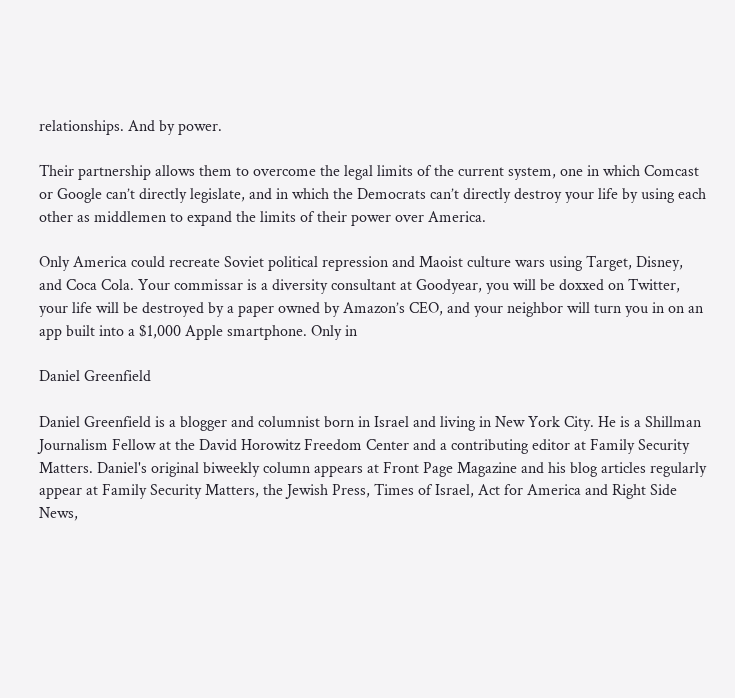relationships. And by power.

Their partnership allows them to overcome the legal limits of the current system, one in which Comcast or Google can’t directly legislate, and in which the Democrats can’t directly destroy your life by using each other as middlemen to expand the limits of their power over America.

Only America could recreate Soviet political repression and Maoist culture wars using Target, Disney, and Coca Cola. Your commissar is a diversity consultant at Goodyear, you will be doxxed on Twitter, your life will be destroyed by a paper owned by Amazon’s CEO, and your neighbor will turn you in on an app built into a $1,000 Apple smartphone. Only in

Daniel Greenfield

Daniel Greenfield is a blogger and columnist born in Israel and living in New York City. He is a Shillman Journalism Fellow at the David Horowitz Freedom Center and a contributing editor at Family Security Matters. Daniel's original biweekly column appears at Front Page Magazine and his blog articles regularly appear at Family Security Matters, the Jewish Press, Times of Israel, Act for America and Right Side News,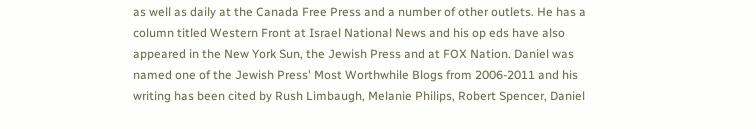as well as daily at the Canada Free Press and a number of other outlets. He has a column titled Western Front at Israel National News and his op eds have also appeared in the New York Sun, the Jewish Press and at FOX Nation. Daniel was named one of the Jewish Press' Most Worthwhile Blogs from 2006-2011 and his writing has been cited by Rush Limbaugh, Melanie Philips, Robert Spencer, Daniel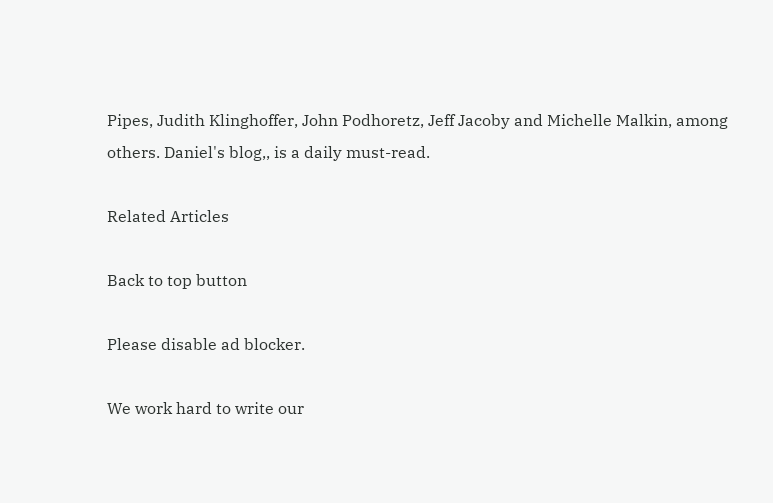Pipes, Judith Klinghoffer, John Podhoretz, Jeff Jacoby and Michelle Malkin, among others. Daniel's blog,, is a daily must-read.

Related Articles

Back to top button

Please disable ad blocker.

We work hard to write our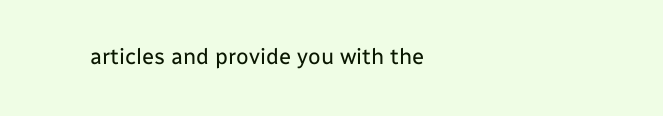articles and provide you with the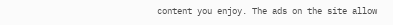content you enjoy. The ads on the site allow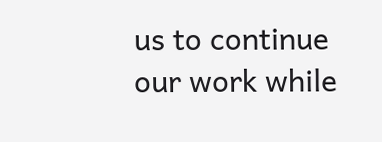us to continue our work while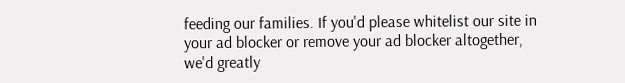feeding our families. If you'd please whitelist our site in your ad blocker or remove your ad blocker altogether, we'd greatly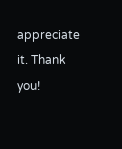appreciate it. Thank you!